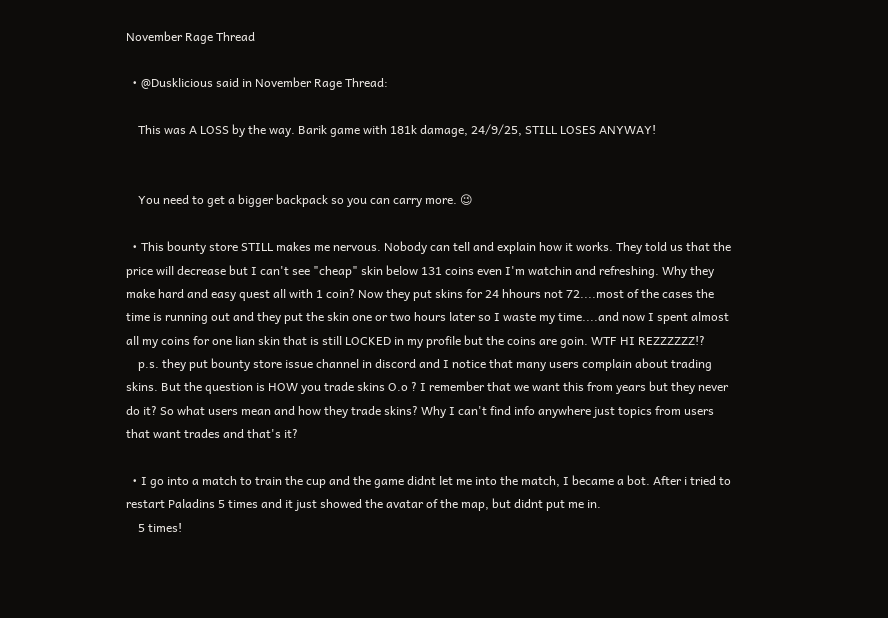November Rage Thread

  • @Dusklicious said in November Rage Thread:

    This was A LOSS by the way. Barik game with 181k damage, 24/9/25, STILL LOSES ANYWAY!


    You need to get a bigger backpack so you can carry more. 😉

  • This bounty store STILL makes me nervous. Nobody can tell and explain how it works. They told us that the price will decrease but I can't see "cheap" skin below 131 coins even I'm watchin and refreshing. Why they make hard and easy quest all with 1 coin? Now they put skins for 24 hhours not 72....most of the cases the time is running out and they put the skin one or two hours later so I waste my time....and now I spent almost all my coins for one lian skin that is still LOCKED in my profile but the coins are goin. WTF HI REZZZZZZ!?
    p.s. they put bounty store issue channel in discord and I notice that many users complain about trading skins. But the question is HOW you trade skins O.o ? I remember that we want this from years but they never do it? So what users mean and how they trade skins? Why I can't find info anywhere just topics from users that want trades and that's it?

  • I go into a match to train the cup and the game didnt let me into the match, I became a bot. After i tried to restart Paladins 5 times and it just showed the avatar of the map, but didnt put me in.
    5 times!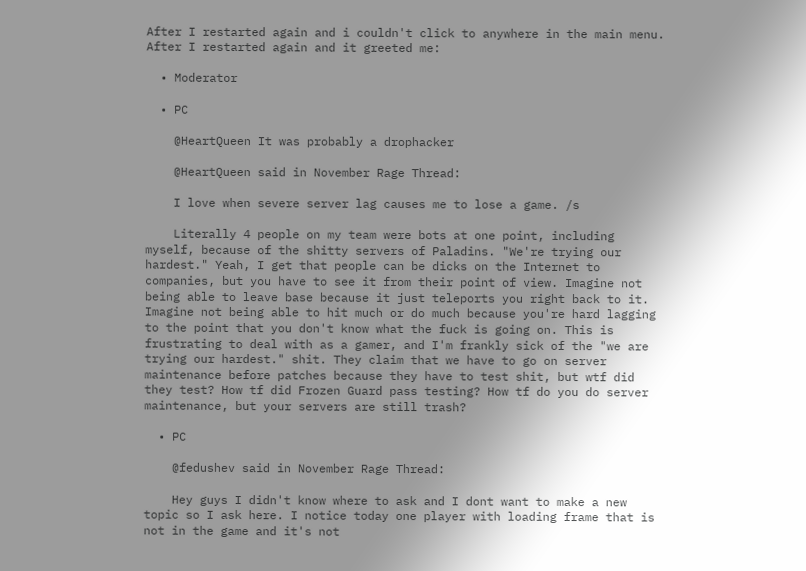After I restarted again and i couldn't click to anywhere in the main menu. After I restarted again and it greeted me:

  • Moderator

  • PC

    @HeartQueen It was probably a drophacker

    @HeartQueen said in November Rage Thread:

    I love when severe server lag causes me to lose a game. /s

    Literally 4 people on my team were bots at one point, including myself, because of the shitty servers of Paladins. "We're trying our hardest." Yeah, I get that people can be dicks on the Internet to companies, but you have to see it from their point of view. Imagine not being able to leave base because it just teleports you right back to it. Imagine not being able to hit much or do much because you're hard lagging to the point that you don't know what the fuck is going on. This is frustrating to deal with as a gamer, and I'm frankly sick of the "we are trying our hardest." shit. They claim that we have to go on server maintenance before patches because they have to test shit, but wtf did they test? How tf did Frozen Guard pass testing? How tf do you do server maintenance, but your servers are still trash?

  • PC

    @fedushev said in November Rage Thread:

    Hey guys I didn't know where to ask and I dont want to make a new topic so I ask here. I notice today one player with loading frame that is not in the game and it's not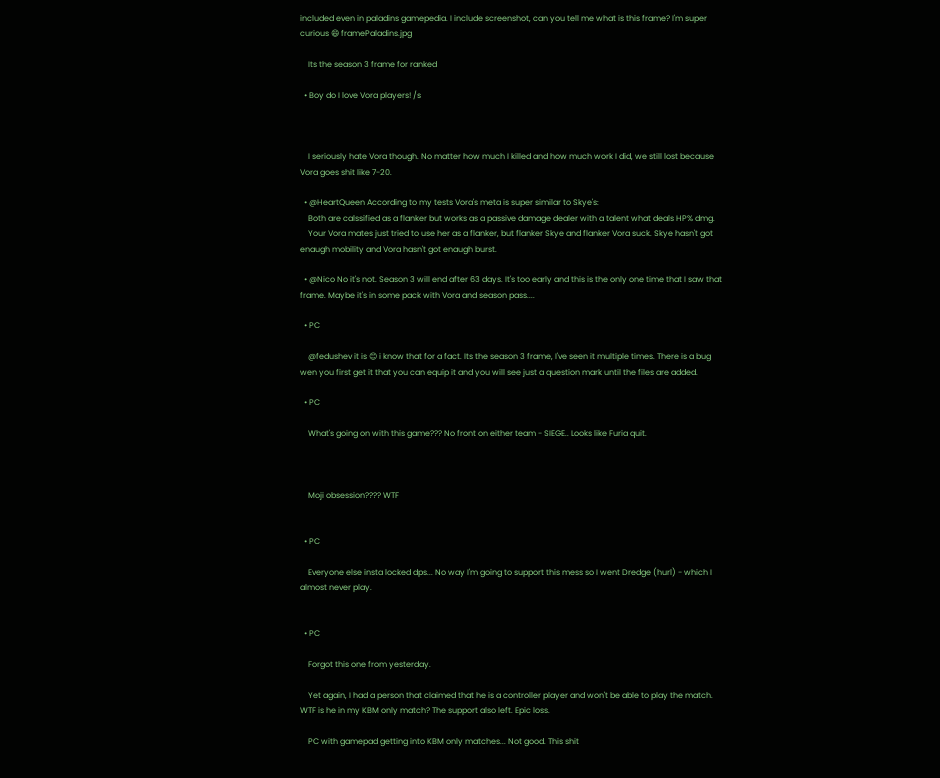included even in paladins gamepedia. I include screenshot, can you tell me what is this frame? I'm super curious 😄 framePaladins.jpg

    Its the season 3 frame for ranked

  • Boy do I love Vora players! /s



    I seriously hate Vora though. No matter how much I killed and how much work I did, we still lost because Vora goes shit like 7-20.

  • @HeartQueen According to my tests Vora's meta is super similar to Skye's:
    Both are calssified as a flanker but works as a passive damage dealer with a talent what deals HP% dmg.
    Your Vora mates just tried to use her as a flanker, but flanker Skye and flanker Vora suck. Skye hasn't got enaugh mobility and Vora hasn't got enaugh burst.

  • @Nico No it's not. Season 3 will end after 63 days. It's too early and this is the only one time that I saw that frame. Maybe it's in some pack with Vora and season pass....

  • PC

    @fedushev it is 😊 i know that for a fact. Its the season 3 frame, I've seen it multiple times. There is a bug wen you first get it that you can equip it and you will see just a question mark until the files are added.

  • PC

    What's going on with this game??? No front on either team - SIEGE.. Looks like Furia quit.



    Moji obsession???? WTF


  • PC

    Everyone else insta locked dps... No way I'm going to support this mess so I went Dredge (hurl) - which I almost never play.


  • PC

    Forgot this one from yesterday.

    Yet again, I had a person that claimed that he is a controller player and won't be able to play the match. WTF is he in my KBM only match? The support also left. Epic loss.

    PC with gamepad getting into KBM only matches... Not good. This shit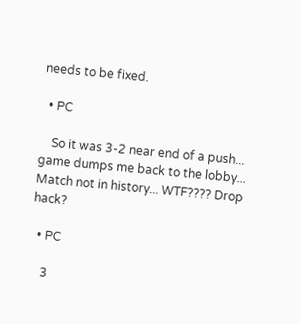needs to be fixed.

  • PC

    So it was 3-2 near end of a push... game dumps me back to the lobby... Match not in history... WTF???? Drop hack?

  • PC

    3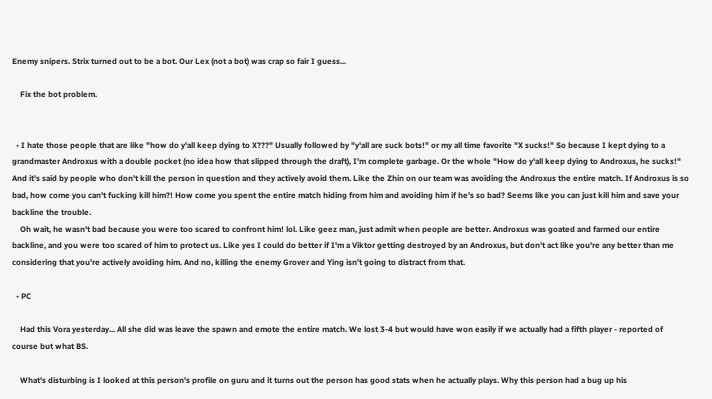Enemy snipers. Strix turned out to be a bot. Our Lex (not a bot) was crap so fair I guess...

    Fix the bot problem.


  • I hate those people that are like "how do y'all keep dying to X???" Usually followed by "y'all are suck bots!" or my all time favorite "X sucks!" So because I kept dying to a grandmaster Androxus with a double pocket (no idea how that slipped through the draft), I'm complete garbage. Or the whole "How do y'all keep dying to Androxus, he sucks!" And it's said by people who don't kill the person in question and they actively avoid them. Like the Zhin on our team was avoiding the Androxus the entire match. If Androxus is so bad, how come you can't fucking kill him?! How come you spent the entire match hiding from him and avoiding him if he's so bad? Seems like you can just kill him and save your backline the trouble.
    Oh wait, he wasn't bad because you were too scared to confront him! lol. Like geez man, just admit when people are better. Androxus was goated and farmed our entire backline, and you were too scared of him to protect us. Like yes I could do better if I'm a Viktor getting destroyed by an Androxus, but don't act like you're any better than me considering that you're actively avoiding him. And no, killing the enemy Grover and Ying isn't going to distract from that.

  • PC

    Had this Vora yesterday... All she did was leave the spawn and emote the entire match. We lost 3-4 but would have won easily if we actually had a fifth player - reported of course but what BS.

    What's disturbing is I looked at this person's profile on guru and it turns out the person has good stats when he actually plays. Why this person had a bug up his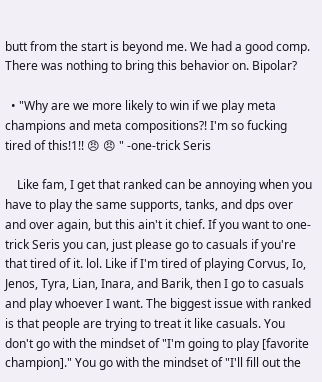butt from the start is beyond me. We had a good comp. There was nothing to bring this behavior on. Bipolar?

  • "Why are we more likely to win if we play meta champions and meta compositions?! I'm so fucking tired of this!1!! 😠 😠 " -one-trick Seris

    Like fam, I get that ranked can be annoying when you have to play the same supports, tanks, and dps over and over again, but this ain't it chief. If you want to one-trick Seris you can, just please go to casuals if you're that tired of it. lol. Like if I'm tired of playing Corvus, Io, Jenos, Tyra, Lian, Inara, and Barik, then I go to casuals and play whoever I want. The biggest issue with ranked is that people are trying to treat it like casuals. You don't go with the mindset of "I'm going to play [favorite champion]." You go with the mindset of "I'll fill out the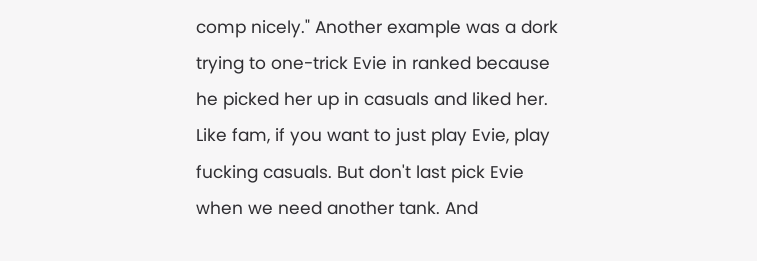comp nicely." Another example was a dork trying to one-trick Evie in ranked because he picked her up in casuals and liked her. Like fam, if you want to just play Evie, play fucking casuals. But don't last pick Evie when we need another tank. And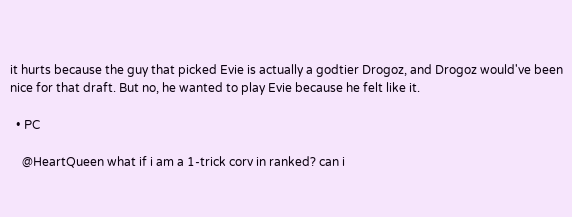it hurts because the guy that picked Evie is actually a godtier Drogoz, and Drogoz would've been nice for that draft. But no, he wanted to play Evie because he felt like it.

  • PC

    @HeartQueen what if i am a 1-trick corv in ranked? can i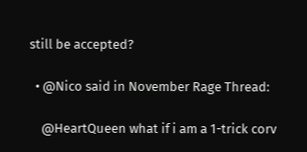still be accepted?

  • @Nico said in November Rage Thread:

    @HeartQueen what if i am a 1-trick corv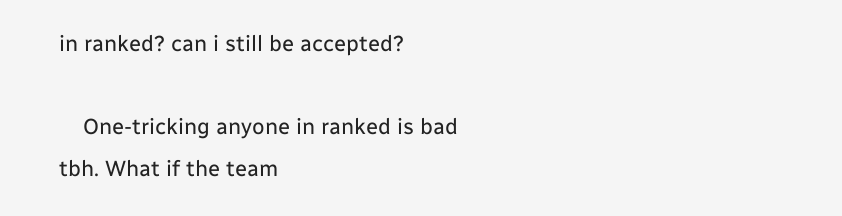in ranked? can i still be accepted?

    One-tricking anyone in ranked is bad tbh. What if the team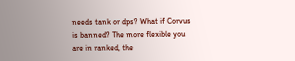needs tank or dps? What if Corvus is banned? The more flexible you are in ranked, the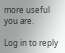more useful you are.

Log in to reply